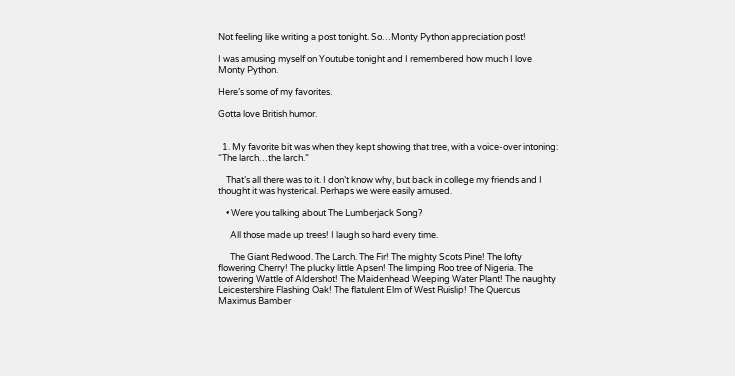Not feeling like writing a post tonight. So…Monty Python appreciation post!

I was amusing myself on Youtube tonight and I remembered how much I love Monty Python.

Here’s some of my favorites.

Gotta love British humor.


  1. My favorite bit was when they kept showing that tree, with a voice-over intoning: “The larch…the larch.”

    That’s all there was to it. I don’t know why, but back in college my friends and I thought it was hysterical. Perhaps we were easily amused.

    • Were you talking about The Lumberjack Song?

      All those made up trees! I laugh so hard every time.

      The Giant Redwood. The Larch. The Fir! The mighty Scots Pine! The lofty flowering Cherry! The plucky little Apsen! The limping Roo tree of Nigeria. The towering Wattle of Aldershot! The Maidenhead Weeping Water Plant! The naughty Leicestershire Flashing Oak! The flatulent Elm of West Ruislip! The Quercus Maximus Bamber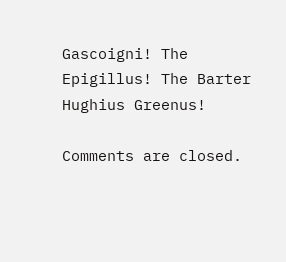Gascoigni! The Epigillus! The Barter Hughius Greenus!

Comments are closed.